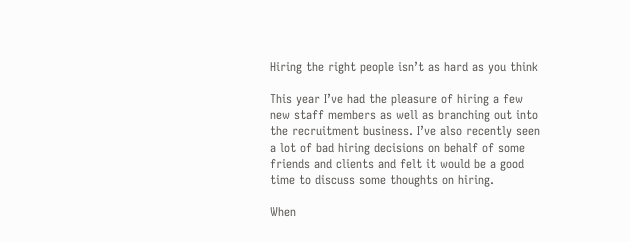Hiring the right people isn’t as hard as you think

This year I’ve had the pleasure of hiring a few new staff members as well as branching out into the recruitment business. I’ve also recently seen a lot of bad hiring decisions on behalf of some friends and clients and felt it would be a good time to discuss some thoughts on hiring.

When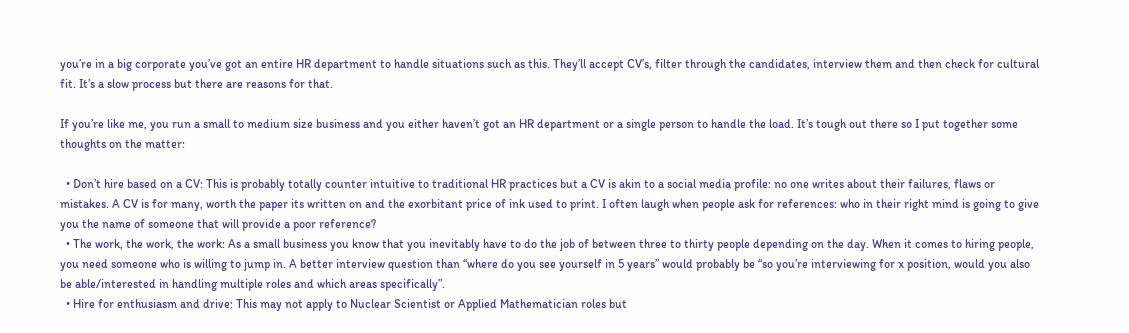you’re in a big corporate you’ve got an entire HR department to handle situations such as this. They’ll accept CV’s, filter through the candidates, interview them and then check for cultural fit. It’s a slow process but there are reasons for that.

If you’re like me, you run a small to medium size business and you either haven’t got an HR department or a single person to handle the load. It’s tough out there so I put together some thoughts on the matter:

  • Don’t hire based on a CV: This is probably totally counter intuitive to traditional HR practices but a CV is akin to a social media profile: no one writes about their failures, flaws or mistakes. A CV is for many, worth the paper its written on and the exorbitant price of ink used to print. I often laugh when people ask for references: who in their right mind is going to give you the name of someone that will provide a poor reference?
  • The work, the work, the work: As a small business you know that you inevitably have to do the job of between three to thirty people depending on the day. When it comes to hiring people, you need someone who is willing to jump in. A better interview question than “where do you see yourself in 5 years” would probably be “so you’re interviewing for x position, would you also be able/interested in handling multiple roles and which areas specifically”.
  • Hire for enthusiasm and drive: This may not apply to Nuclear Scientist or Applied Mathematician roles but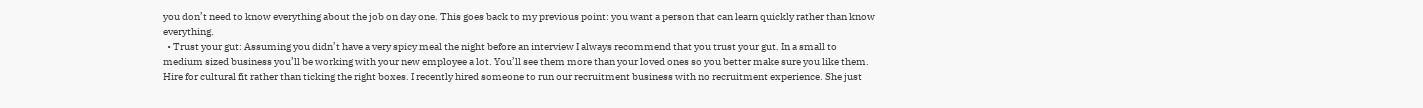you don’t need to know everything about the job on day one. This goes back to my previous point: you want a person that can learn quickly rather than know everything.
  • Trust your gut: Assuming you didn’t have a very spicy meal the night before an interview I always recommend that you trust your gut. In a small to medium sized business you’ll be working with your new employee a lot. You’ll see them more than your loved ones so you better make sure you like them. Hire for cultural fit rather than ticking the right boxes. I recently hired someone to run our recruitment business with no recruitment experience. She just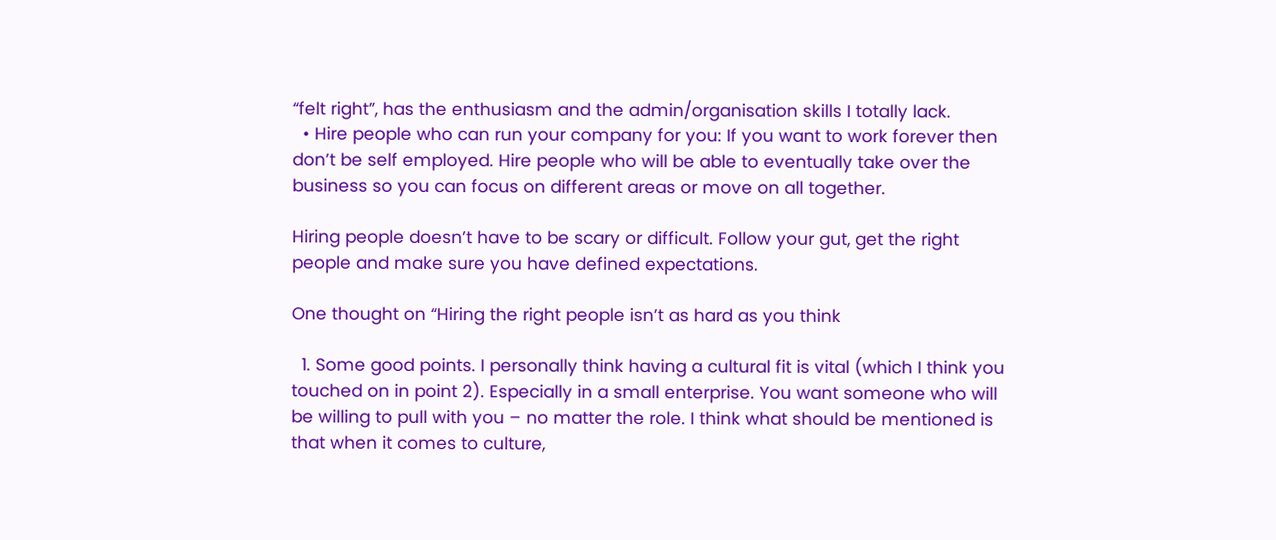“felt right”, has the enthusiasm and the admin/organisation skills I totally lack.
  • Hire people who can run your company for you: If you want to work forever then don’t be self employed. Hire people who will be able to eventually take over the business so you can focus on different areas or move on all together.

Hiring people doesn’t have to be scary or difficult. Follow your gut, get the right people and make sure you have defined expectations.

One thought on “Hiring the right people isn’t as hard as you think

  1. Some good points. I personally think having a cultural fit is vital (which I think you touched on in point 2). Especially in a small enterprise. You want someone who will be willing to pull with you – no matter the role. I think what should be mentioned is that when it comes to culture,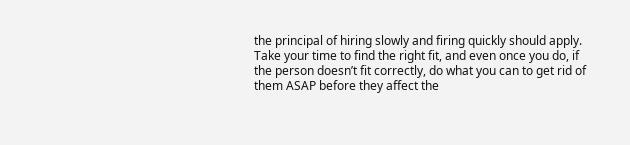the principal of hiring slowly and firing quickly should apply. Take your time to find the right fit, and even once you do, if the person doesn’t fit correctly, do what you can to get rid of them ASAP before they affect the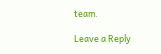team.

Leave a Reply